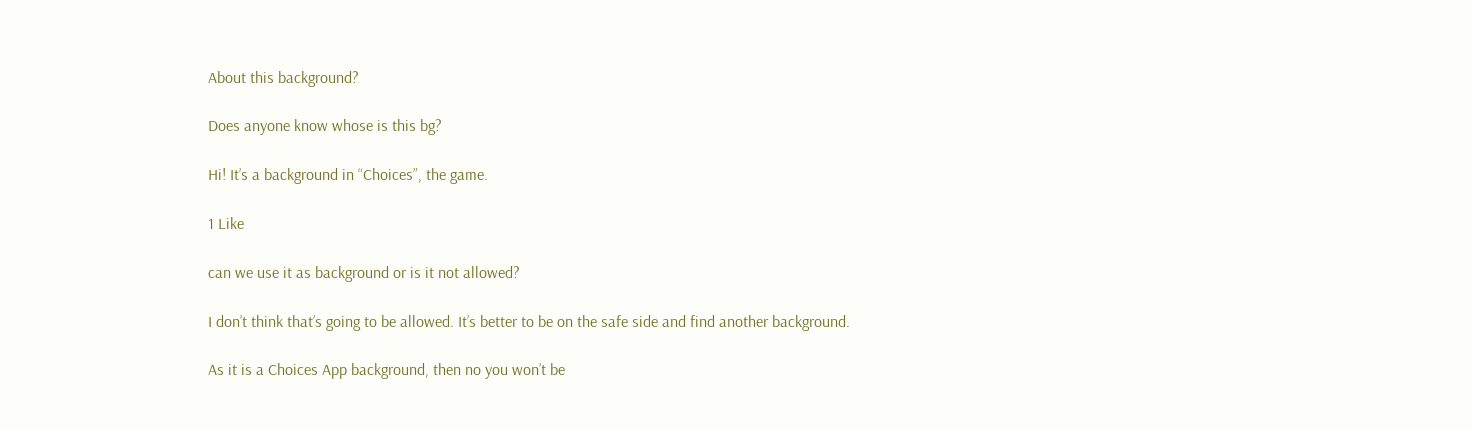About this background?

Does anyone know whose is this bg?

Hi! It’s a background in “Choices”, the game.

1 Like

can we use it as background or is it not allowed?

I don’t think that’s going to be allowed. It’s better to be on the safe side and find another background.

As it is a Choices App background, then no you won’t be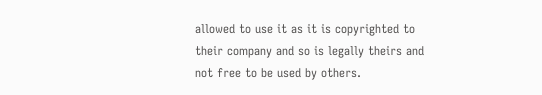allowed to use it as it is copyrighted to their company and so is legally theirs and not free to be used by others.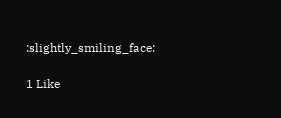:slightly_smiling_face:

1 Like